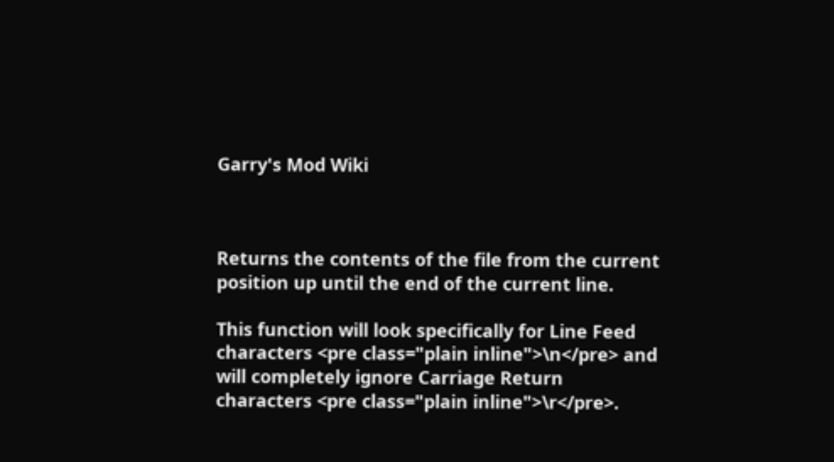Garry's Mod Wiki



Returns the contents of the file from the current position up until the end of the current line.

This function will look specifically for Line Feed characters <pre class="plain inline">\n</pre> and will completely ignore Carriage Return characters <pre class="plain inline">\r</pre>.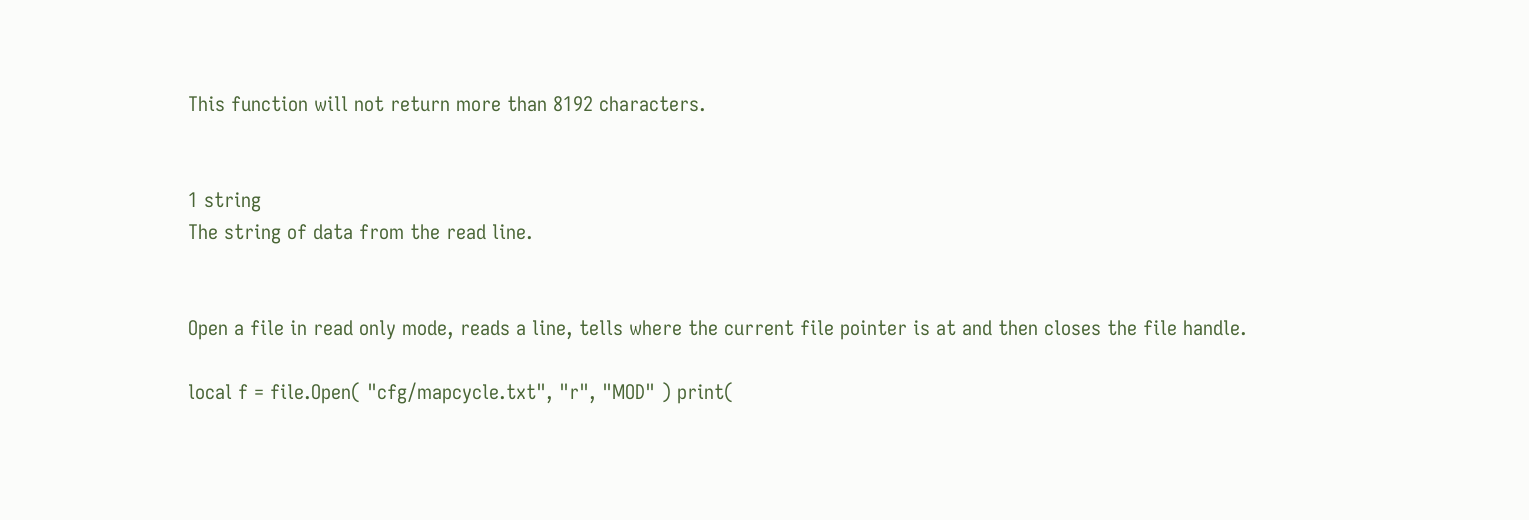This function will not return more than 8192 characters.


1 string
The string of data from the read line.


Open a file in read only mode, reads a line, tells where the current file pointer is at and then closes the file handle.

local f = file.Open( "cfg/mapcycle.txt", "r", "MOD" ) print(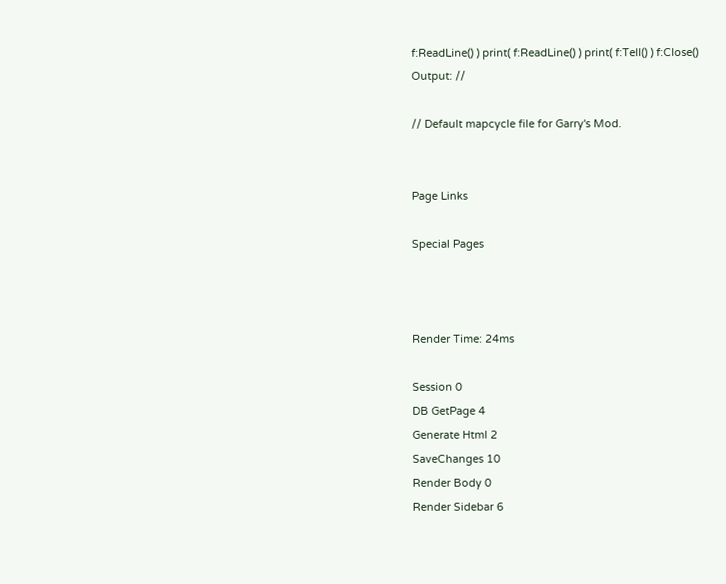f:ReadLine() ) print( f:ReadLine() ) print( f:Tell() ) f:Close()
Output: //

// Default mapcycle file for Garry's Mod.


Page Links

Special Pages



Render Time: 24ms

Session 0
DB GetPage 4
Generate Html 2
SaveChanges 10
Render Body 0
Render Sidebar 6